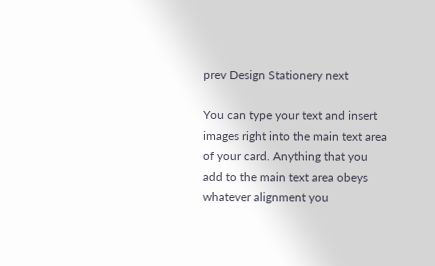prev Design Stationery next

You can type your text and insert images right into the main text area of your card. Anything that you add to the main text area obeys whatever alignment you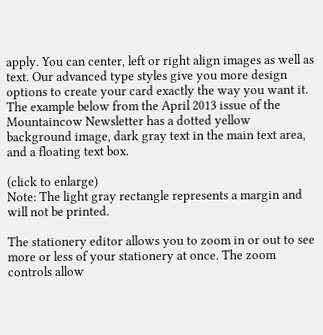apply. You can center, left or right align images as well as text. Our advanced type styles give you more design options to create your card exactly the way you want it. The example below from the April 2013 issue of the Mountaincow Newsletter has a dotted yellow background image, dark gray text in the main text area, and a floating text box.

(click to enlarge)
Note: The light gray rectangle represents a margin and will not be printed.

The stationery editor allows you to zoom in or out to see more or less of your stationery at once. The zoom controls allow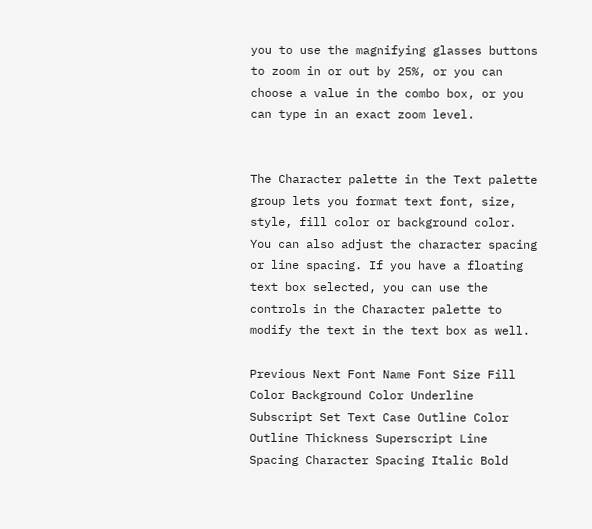you to use the magnifying glasses buttons to zoom in or out by 25%, or you can choose a value in the combo box, or you can type in an exact zoom level.


The Character palette in the Text palette group lets you format text font, size, style, fill color or background color. You can also adjust the character spacing or line spacing. If you have a floating text box selected, you can use the controls in the Character palette to modify the text in the text box as well.

Previous Next Font Name Font Size Fill Color Background Color Underline Subscript Set Text Case Outline Color Outline Thickness Superscript Line Spacing Character Spacing Italic Bold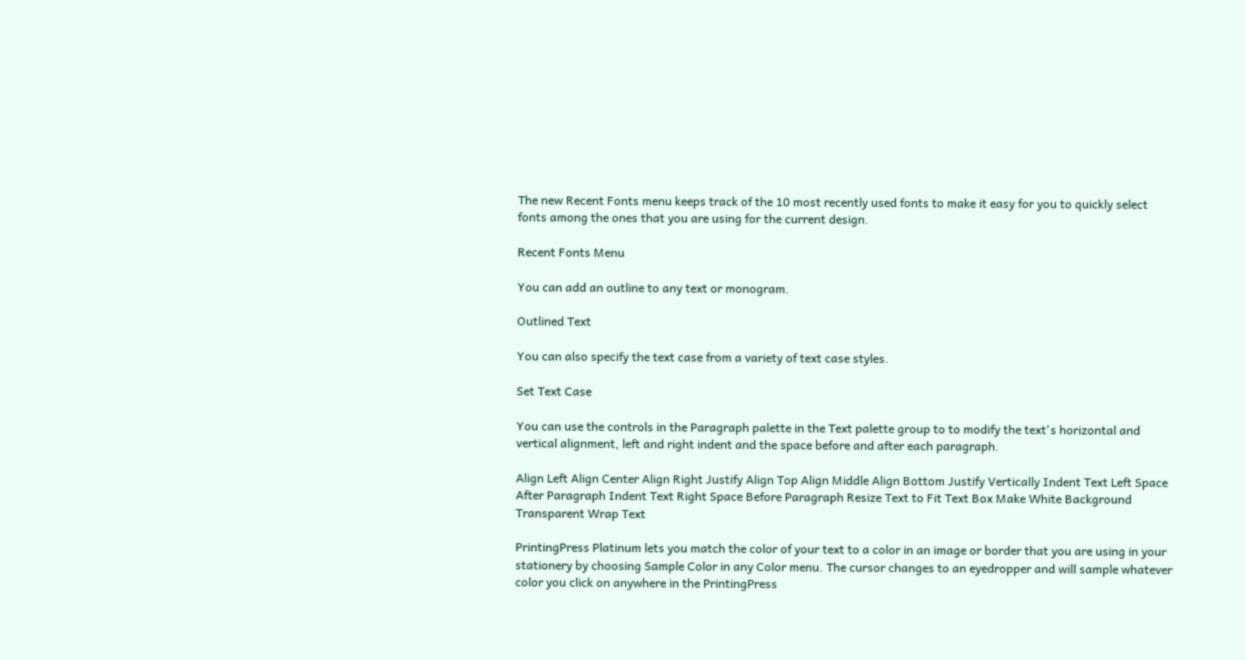The new Recent Fonts menu keeps track of the 10 most recently used fonts to make it easy for you to quickly select fonts among the ones that you are using for the current design.

Recent Fonts Menu

You can add an outline to any text or monogram.

Outlined Text

You can also specify the text case from a variety of text case styles.

Set Text Case

You can use the controls in the Paragraph palette in the Text palette group to to modify the text's horizontal and vertical alignment, left and right indent and the space before and after each paragraph.

Align Left Align Center Align Right Justify Align Top Align Middle Align Bottom Justify Vertically Indent Text Left Space After Paragraph Indent Text Right Space Before Paragraph Resize Text to Fit Text Box Make White Background Transparent Wrap Text

PrintingPress Platinum lets you match the color of your text to a color in an image or border that you are using in your stationery by choosing Sample Color in any Color menu. The cursor changes to an eyedropper and will sample whatever color you click on anywhere in the PrintingPress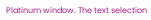Platinum window. The text selection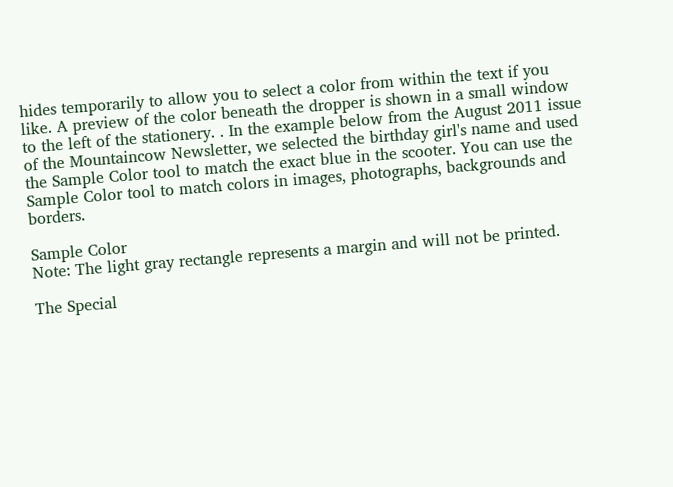hides temporarily to allow you to select a color from within the text if you like. A preview of the color beneath the dropper is shown in a small window to the left of the stationery. . In the example below from the August 2011 issue of the Mountaincow Newsletter, we selected the birthday girl's name and used the Sample Color tool to match the exact blue in the scooter. You can use the Sample Color tool to match colors in images, photographs, backgrounds and borders.

Sample Color
Note: The light gray rectangle represents a margin and will not be printed.

The Special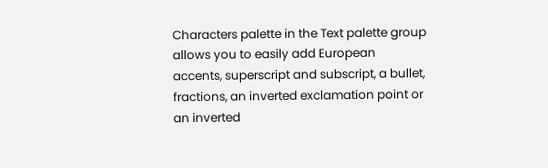Characters palette in the Text palette group allows you to easily add European accents, superscript and subscript, a bullet, fractions, an inverted exclamation point or an inverted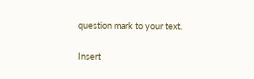question mark to your text.

Insert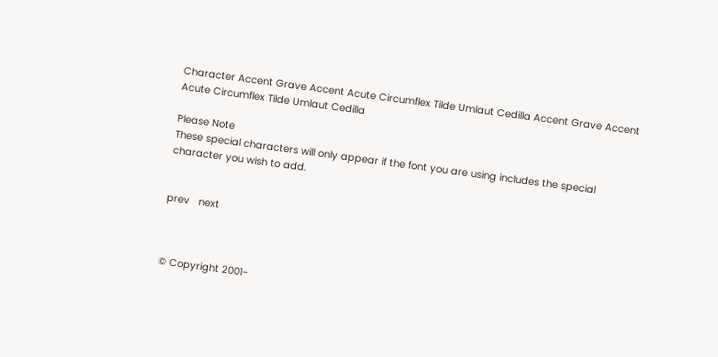Character Accent Grave Accent Acute Circumflex Tilde Umlaut Cedilla Accent Grave Accent Acute Circumflex Tilde Umlaut Cedilla

Please Note
These special characters will only appear if the font you are using includes the special character you wish to add.


prev   next



© Copyright 2001-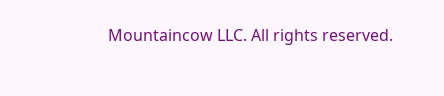Mountaincow LLC. All rights reserved.